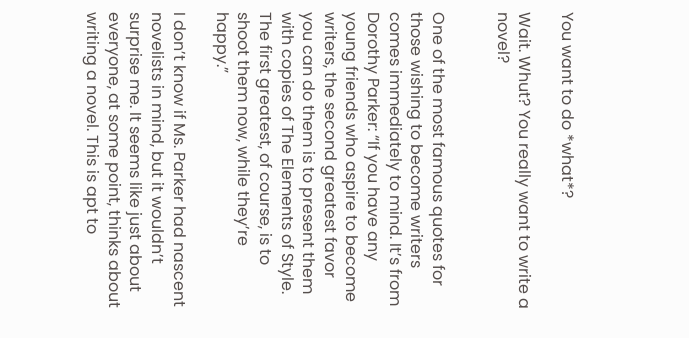You want to do *what*?

Wait. Whut? You really want to write a novel?


One of the most famous quotes for those wishing to become writers comes immediately to mind. It’s from Dorothy Parker: “If you have any young friends who aspire to become writers, the second greatest favor you can do them is to present them with copies of The Elements of Style. The first greatest, of course, is to shoot them now, while they’re happy.”

I don’t know if Ms. Parker had nascent novelists in mind, but it wouldn’t surprise me. It seems like just about everyone, at some point, thinks about writing a novel. This is apt to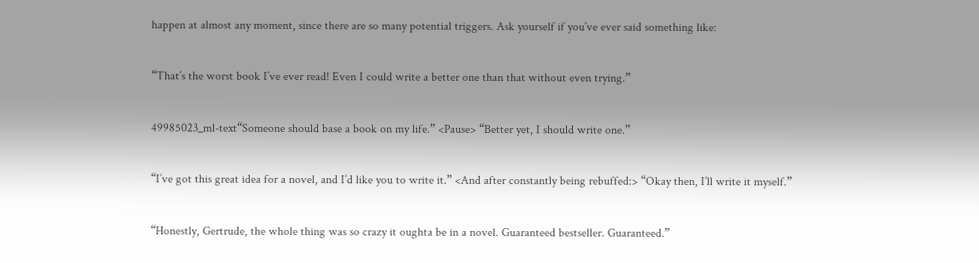happen at almost any moment, since there are so many potential triggers. Ask yourself if you’ve ever said something like:

“That’s the worst book I’ve ever read! Even I could write a better one than that without even trying.”

49985023_ml-text“Someone should base a book on my life.” <Pause> “Better yet, I should write one.”

“I’ve got this great idea for a novel, and I’d like you to write it.” <And after constantly being rebuffed:> “Okay then, I’ll write it myself.”

“Honestly, Gertrude, the whole thing was so crazy it oughta be in a novel. Guaranteed bestseller. Guaranteed.”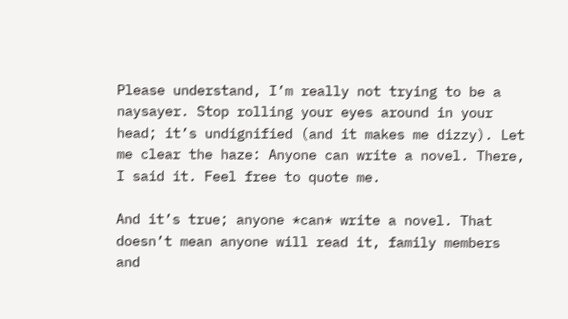Please understand, I’m really not trying to be a naysayer. Stop rolling your eyes around in your head; it’s undignified (and it makes me dizzy). Let me clear the haze: Anyone can write a novel. There, I said it. Feel free to quote me.

And it’s true; anyone *can* write a novel. That doesn’t mean anyone will read it, family members and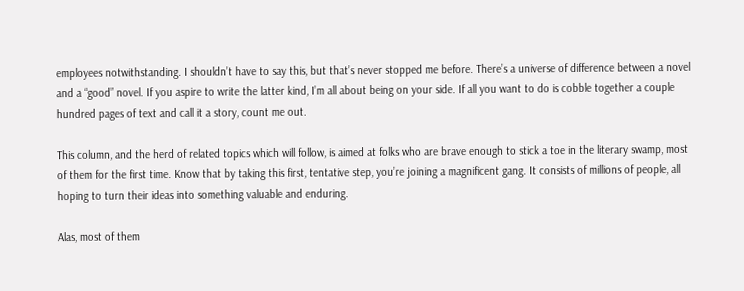employees notwithstanding. I shouldn’t have to say this, but that’s never stopped me before. There’s a universe of difference between a novel and a “good” novel. If you aspire to write the latter kind, I’m all about being on your side. If all you want to do is cobble together a couple hundred pages of text and call it a story, count me out.

This column, and the herd of related topics which will follow, is aimed at folks who are brave enough to stick a toe in the literary swamp, most of them for the first time. Know that by taking this first, tentative step, you’re joining a magnificent gang. It consists of millions of people, all hoping to turn their ideas into something valuable and enduring.

Alas, most of them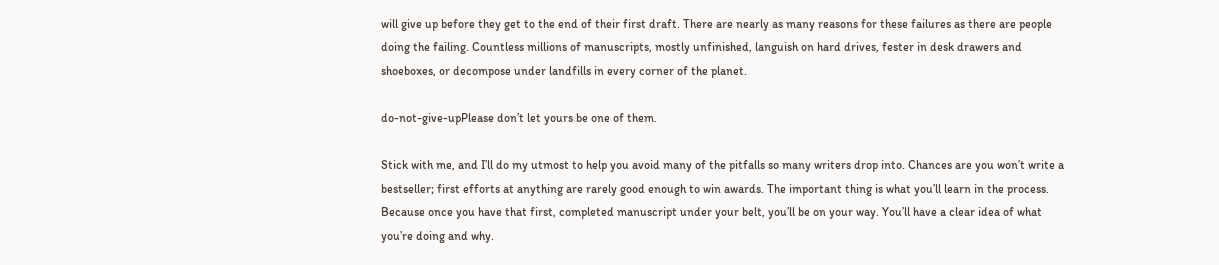will give up before they get to the end of their first draft. There are nearly as many reasons for these failures as there are people doing the failing. Countless millions of manuscripts, mostly unfinished, languish on hard drives, fester in desk drawers and shoeboxes, or decompose under landfills in every corner of the planet.

do-not-give-upPlease don’t let yours be one of them.

Stick with me, and I’ll do my utmost to help you avoid many of the pitfalls so many writers drop into. Chances are you won’t write a bestseller; first efforts at anything are rarely good enough to win awards. The important thing is what you’ll learn in the process. Because once you have that first, completed manuscript under your belt, you’ll be on your way. You’ll have a clear idea of what you’re doing and why.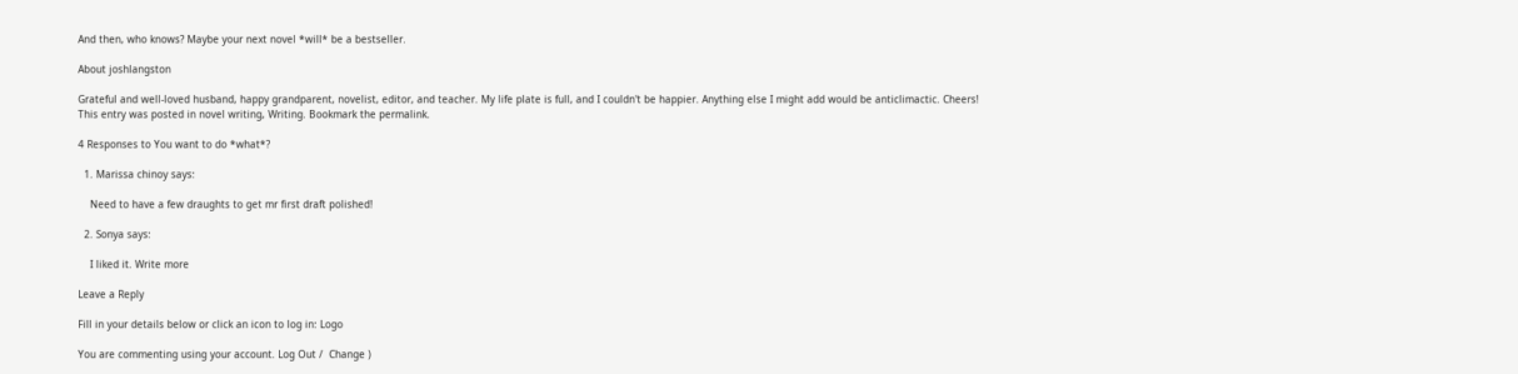And then, who knows? Maybe your next novel *will* be a bestseller.

About joshlangston

Grateful and well-loved husband, happy grandparent, novelist, editor, and teacher. My life plate is full, and I couldn't be happier. Anything else I might add would be anticlimactic. Cheers!
This entry was posted in novel writing, Writing. Bookmark the permalink.

4 Responses to You want to do *what*?

  1. Marissa chinoy says:

    Need to have a few draughts to get mr first draft polished!

  2. Sonya says:

    I liked it. Write more

Leave a Reply

Fill in your details below or click an icon to log in: Logo

You are commenting using your account. Log Out /  Change )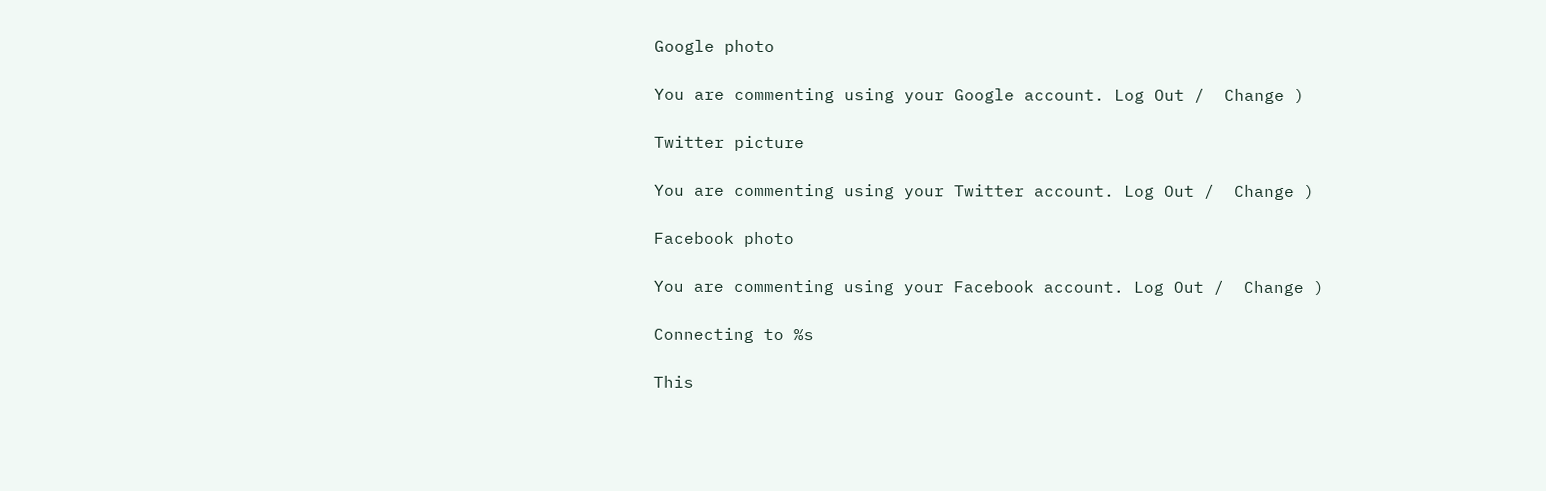Google photo

You are commenting using your Google account. Log Out /  Change )

Twitter picture

You are commenting using your Twitter account. Log Out /  Change )

Facebook photo

You are commenting using your Facebook account. Log Out /  Change )

Connecting to %s

This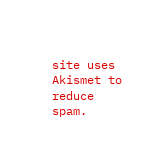site uses Akismet to reduce spam.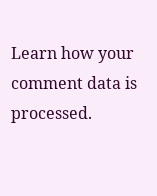Learn how your comment data is processed.